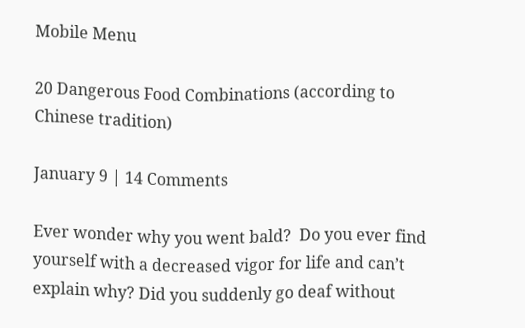Mobile Menu

20 Dangerous Food Combinations (according to Chinese tradition)

January 9 | 14 Comments

Ever wonder why you went bald?  Do you ever find yourself with a decreased vigor for life and can’t explain why? Did you suddenly go deaf without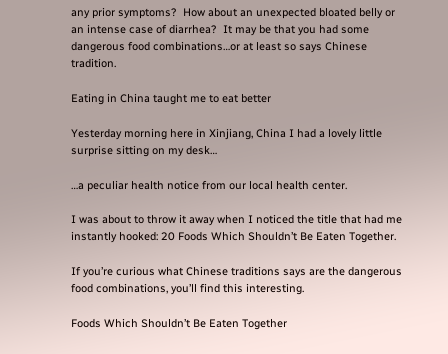any prior symptoms?  How about an unexpected bloated belly or an intense case of diarrhea?  It may be that you had some dangerous food combinations…or at least so says Chinese tradition.

Eating in China taught me to eat better

Yesterday morning here in Xinjiang, China I had a lovely little surprise sitting on my desk…

…a peculiar health notice from our local health center.

I was about to throw it away when I noticed the title that had me instantly hooked: 20 Foods Which Shouldn’t Be Eaten Together.

If you’re curious what Chinese traditions says are the dangerous food combinations, you’ll find this interesting.

Foods Which Shouldn’t Be Eaten Together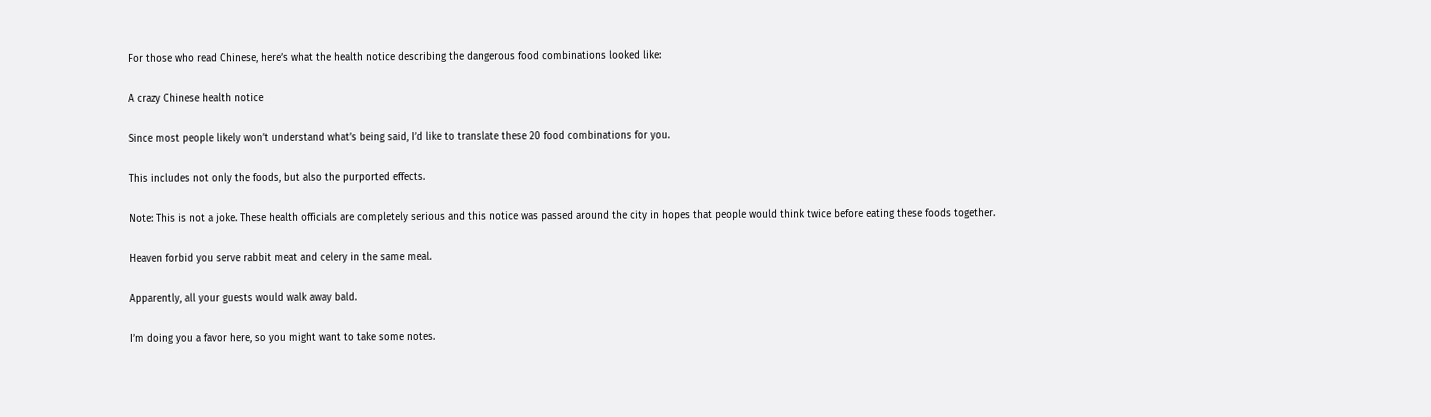For those who read Chinese, here’s what the health notice describing the dangerous food combinations looked like:

A crazy Chinese health notice

Since most people likely won’t understand what’s being said, I’d like to translate these 20 food combinations for you.

This includes not only the foods, but also the purported effects.

Note: This is not a joke. These health officials are completely serious and this notice was passed around the city in hopes that people would think twice before eating these foods together.

Heaven forbid you serve rabbit meat and celery in the same meal.

Apparently, all your guests would walk away bald.

I’m doing you a favor here, so you might want to take some notes.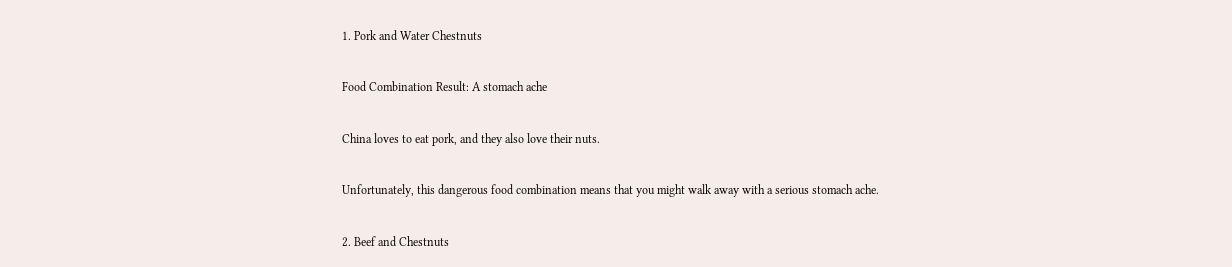1. Pork and Water Chestnuts

Food Combination Result: A stomach ache

China loves to eat pork, and they also love their nuts.

Unfortunately, this dangerous food combination means that you might walk away with a serious stomach ache.

2. Beef and Chestnuts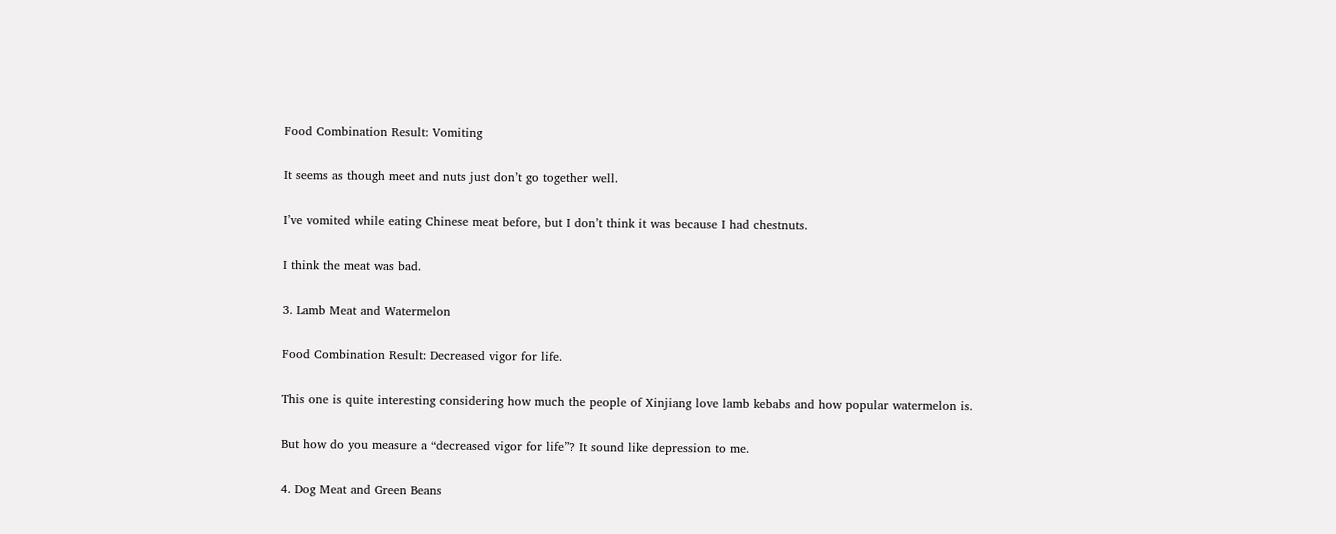Food Combination Result: Vomiting

It seems as though meet and nuts just don’t go together well.

I’ve vomited while eating Chinese meat before, but I don’t think it was because I had chestnuts.

I think the meat was bad.

3. Lamb Meat and Watermelon

Food Combination Result: Decreased vigor for life.

This one is quite interesting considering how much the people of Xinjiang love lamb kebabs and how popular watermelon is.

But how do you measure a “decreased vigor for life”? It sound like depression to me.

4. Dog Meat and Green Beans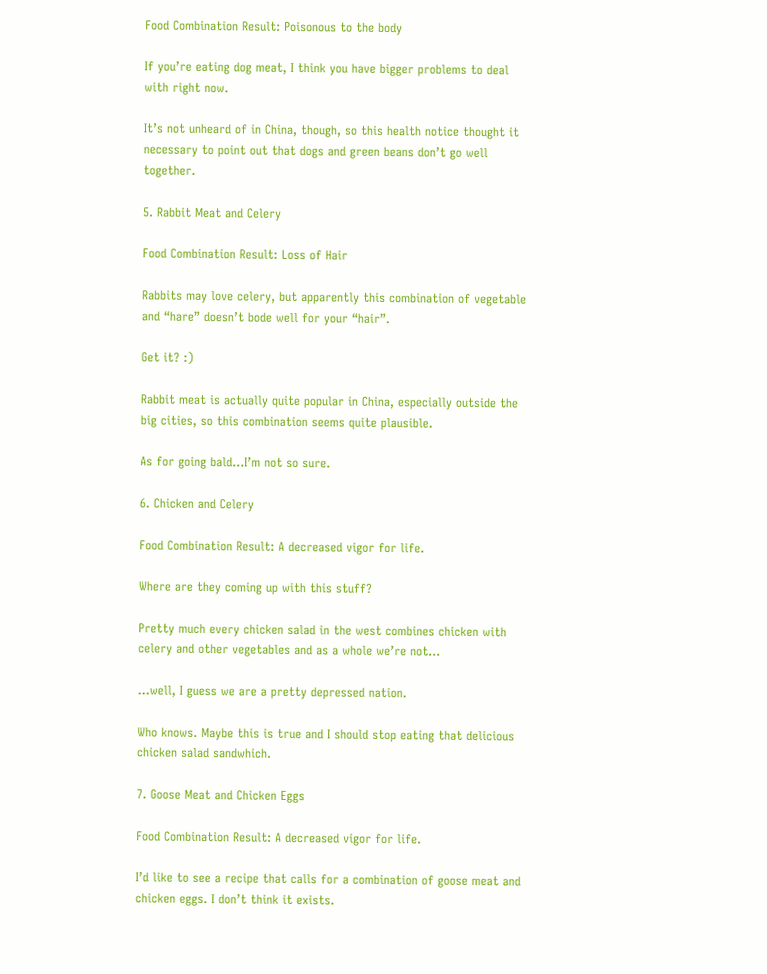Food Combination Result: Poisonous to the body

If you’re eating dog meat, I think you have bigger problems to deal with right now.

It’s not unheard of in China, though, so this health notice thought it necessary to point out that dogs and green beans don’t go well together.

5. Rabbit Meat and Celery

Food Combination Result: Loss of Hair

Rabbits may love celery, but apparently this combination of vegetable and “hare” doesn’t bode well for your “hair”.

Get it? :)

Rabbit meat is actually quite popular in China, especially outside the big cities, so this combination seems quite plausible.

As for going bald…I’m not so sure.

6. Chicken and Celery

Food Combination Result: A decreased vigor for life.

Where are they coming up with this stuff?

Pretty much every chicken salad in the west combines chicken with celery and other vegetables and as a whole we’re not…

…well, I guess we are a pretty depressed nation.

Who knows. Maybe this is true and I should stop eating that delicious chicken salad sandwhich.

7. Goose Meat and Chicken Eggs

Food Combination Result: A decreased vigor for life.

I’d like to see a recipe that calls for a combination of goose meat and chicken eggs. I don’t think it exists.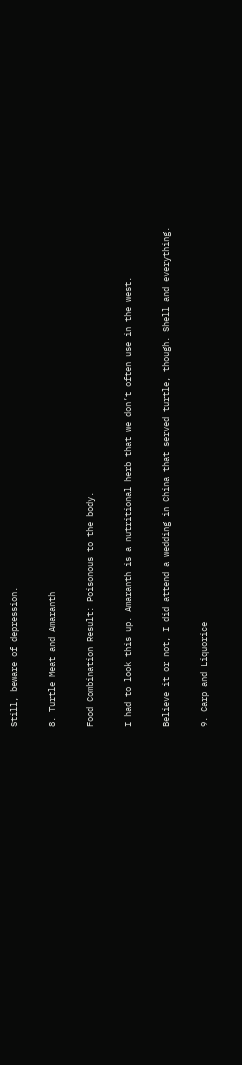Still, beware of depression.

8. Turtle Meat and Amaranth

Food Combination Result: Poisonous to the body.

I had to look this up. Amaranth is a nutritional herb that we don’t often use in the west.

Believe it or not, I did attend a wedding in China that served turtle, though. Shell and everything.

9. Carp and Liquorice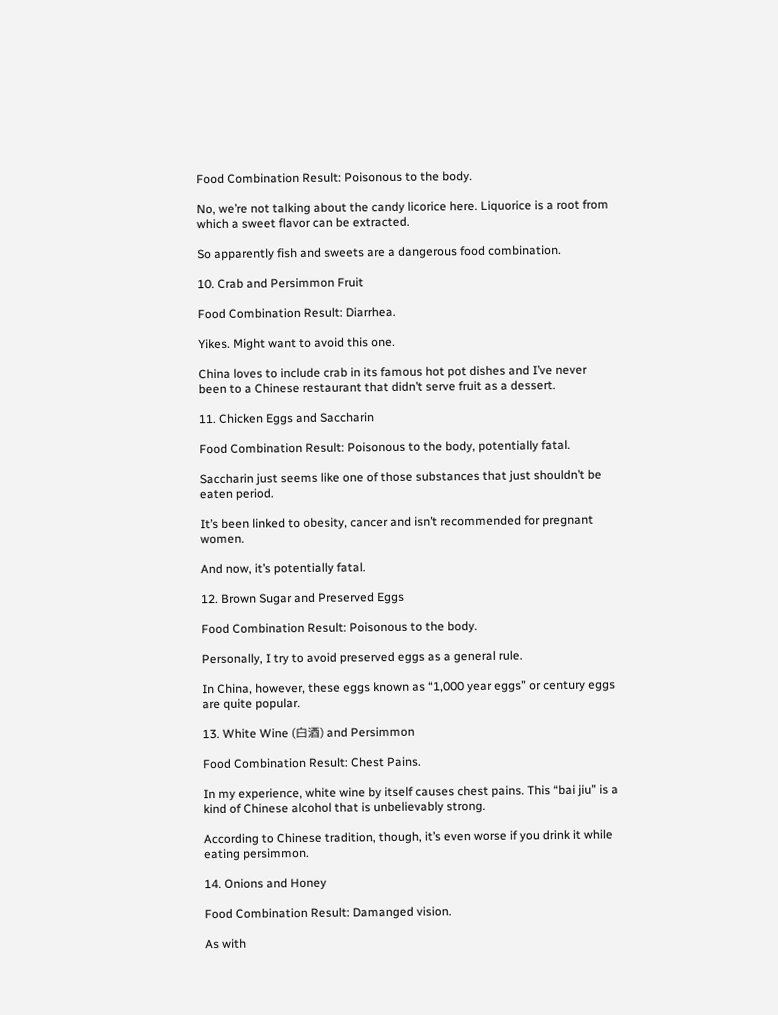Food Combination Result: Poisonous to the body.

No, we’re not talking about the candy licorice here. Liquorice is a root from which a sweet flavor can be extracted.

So apparently fish and sweets are a dangerous food combination.

10. Crab and Persimmon Fruit

Food Combination Result: Diarrhea.

Yikes. Might want to avoid this one.

China loves to include crab in its famous hot pot dishes and I’ve never been to a Chinese restaurant that didn’t serve fruit as a dessert.

11. Chicken Eggs and Saccharin

Food Combination Result: Poisonous to the body, potentially fatal.

Saccharin just seems like one of those substances that just shouldn’t be eaten period.

It’s been linked to obesity, cancer and isn’t recommended for pregnant women.

And now, it’s potentially fatal.

12. Brown Sugar and Preserved Eggs

Food Combination Result: Poisonous to the body.

Personally, I try to avoid preserved eggs as a general rule.

In China, however, these eggs known as “1,000 year eggs” or century eggs are quite popular.

13. White Wine (白酒) and Persimmon

Food Combination Result: Chest Pains.

In my experience, white wine by itself causes chest pains. This “bai jiu” is a kind of Chinese alcohol that is unbelievably strong.

According to Chinese tradition, though, it’s even worse if you drink it while eating persimmon.

14. Onions and Honey

Food Combination Result: Damanged vision.

As with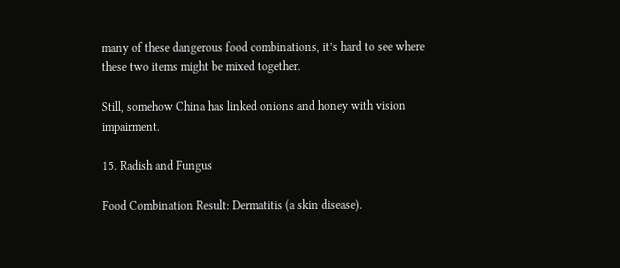many of these dangerous food combinations, it’s hard to see where these two items might be mixed together.

Still, somehow China has linked onions and honey with vision impairment.

15. Radish and Fungus

Food Combination Result: Dermatitis (a skin disease).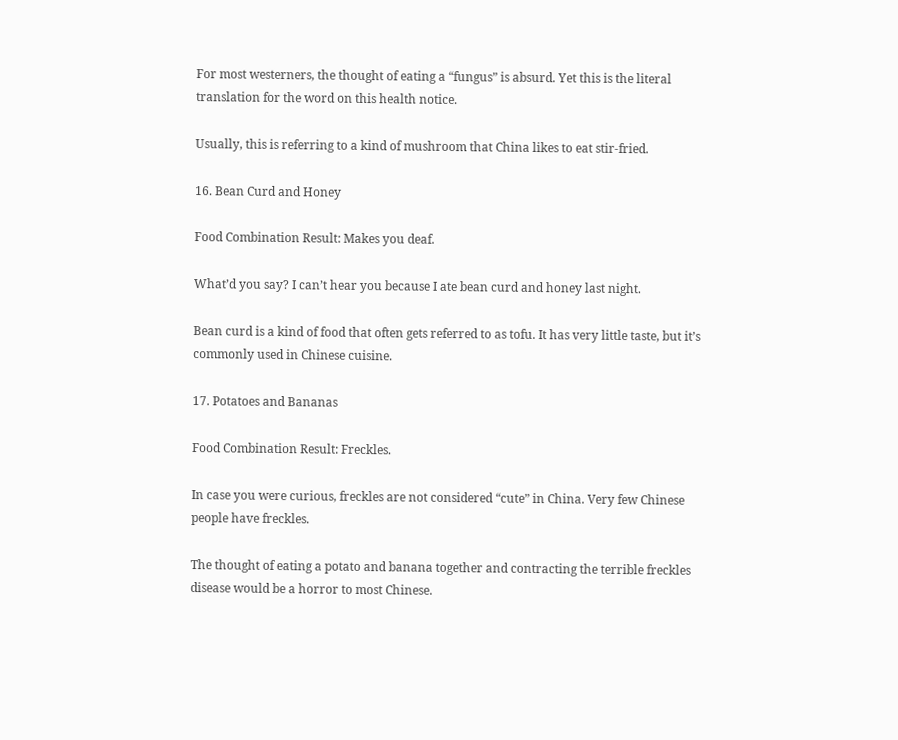For most westerners, the thought of eating a “fungus” is absurd. Yet this is the literal translation for the word on this health notice.

Usually, this is referring to a kind of mushroom that China likes to eat stir-fried.

16. Bean Curd and Honey

Food Combination Result: Makes you deaf.

What’d you say? I can’t hear you because I ate bean curd and honey last night.

Bean curd is a kind of food that often gets referred to as tofu. It has very little taste, but it’s commonly used in Chinese cuisine.

17. Potatoes and Bananas

Food Combination Result: Freckles.

In case you were curious, freckles are not considered “cute” in China. Very few Chinese people have freckles.

The thought of eating a potato and banana together and contracting the terrible freckles disease would be a horror to most Chinese.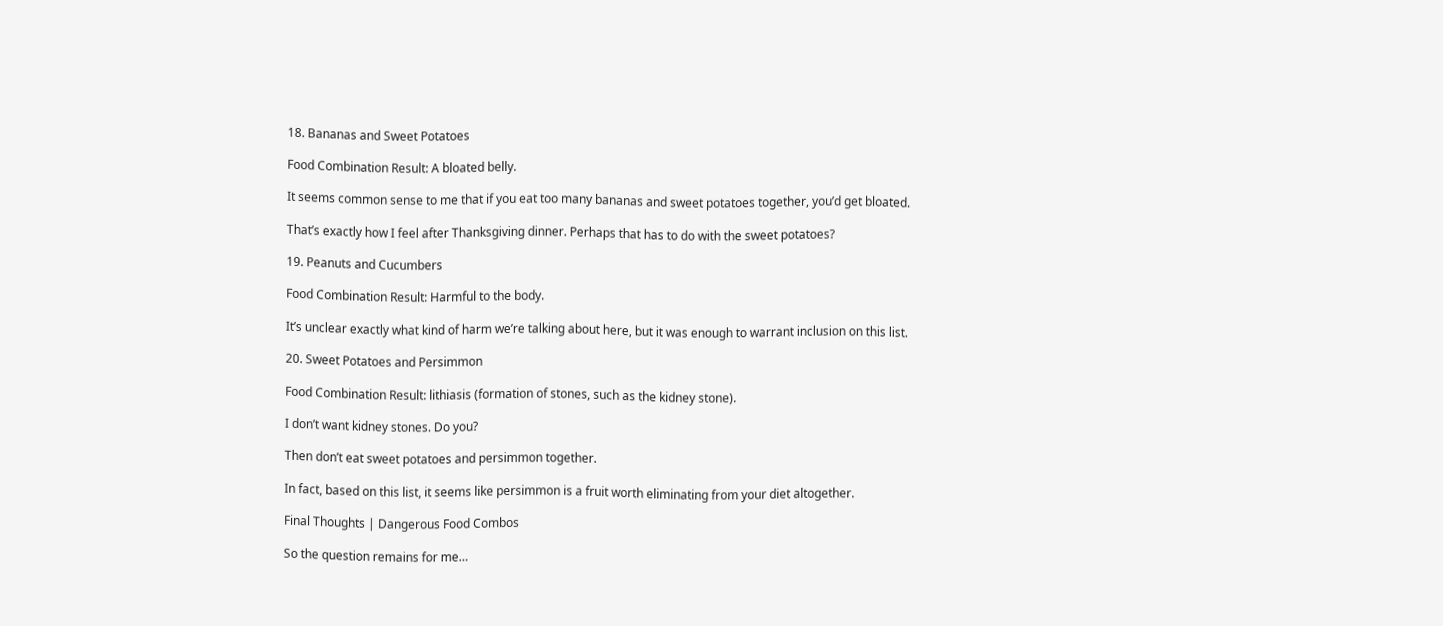18. Bananas and Sweet Potatoes

Food Combination Result: A bloated belly.

It seems common sense to me that if you eat too many bananas and sweet potatoes together, you’d get bloated.

That’s exactly how I feel after Thanksgiving dinner. Perhaps that has to do with the sweet potatoes?

19. Peanuts and Cucumbers

Food Combination Result: Harmful to the body.

It’s unclear exactly what kind of harm we’re talking about here, but it was enough to warrant inclusion on this list.

20. Sweet Potatoes and Persimmon

Food Combination Result: lithiasis (formation of stones, such as the kidney stone).

I don’t want kidney stones. Do you?

Then don’t eat sweet potatoes and persimmon together.

In fact, based on this list, it seems like persimmon is a fruit worth eliminating from your diet altogether.

Final Thoughts | Dangerous Food Combos

So the question remains for me…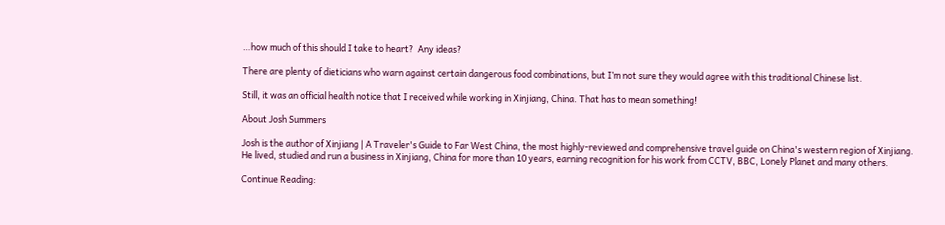…how much of this should I take to heart?  Any ideas?

There are plenty of dieticians who warn against certain dangerous food combinations, but I’m not sure they would agree with this traditional Chinese list.

Still, it was an official health notice that I received while working in Xinjiang, China. That has to mean something!

About Josh Summers

Josh is the author of Xinjiang | A Traveler's Guide to Far West China, the most highly-reviewed and comprehensive travel guide on China's western region of Xinjiang. He lived, studied and run a business in Xinjiang, China for more than 10 years, earning recognition for his work from CCTV, BBC, Lonely Planet and many others.

Continue Reading: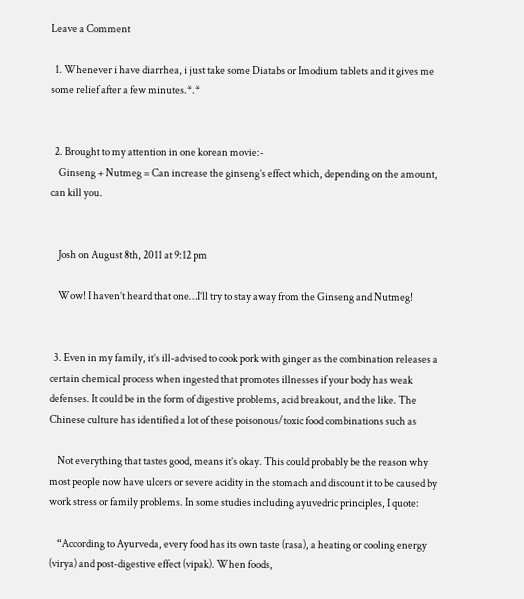Leave a Comment

  1. Whenever i have diarrhea, i just take some Diatabs or Imodium tablets and it gives me some relief after a few minutes.*.*


  2. Brought to my attention in one korean movie:-
    Ginseng + Nutmeg = Can increase the ginseng’s effect which, depending on the amount, can kill you.


    Josh on August 8th, 2011 at 9:12 pm

    Wow! I haven’t heard that one…I’ll try to stay away from the Ginseng and Nutmeg!


  3. Even in my family, it’s ill-advised to cook pork with ginger as the combination releases a certain chemical process when ingested that promotes illnesses if your body has weak defenses. It could be in the form of digestive problems, acid breakout, and the like. The Chinese culture has identified a lot of these poisonous/toxic food combinations such as

    Not everything that tastes good, means it’s okay. This could probably be the reason why most people now have ulcers or severe acidity in the stomach and discount it to be caused by work stress or family problems. In some studies including ayuvedric principles, I quote:

    “According to Ayurveda, every food has its own taste (rasa), a heating or cooling energy (virya) and post-digestive effect (vipak). When foods,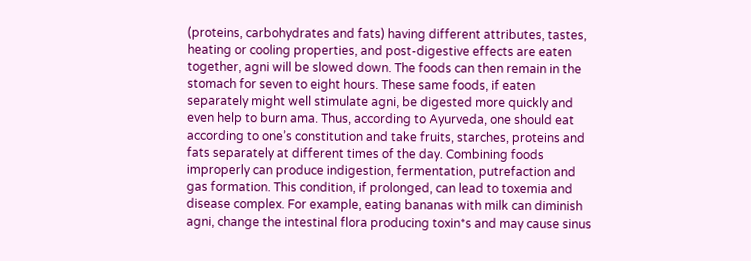(proteins, carbohydrates and fats) having different attributes, tastes, heating or cooling properties, and post-digestive effects are eaten together, agni will be slowed down. The foods can then remain in the stomach for seven to eight hours. These same foods, if eaten separately might well stimulate agni, be digested more quickly and even help to burn ama. Thus, according to Ayurveda, one should eat according to one’s constitution and take fruits, starches, proteins and fats separately at different times of the day. Combining foods improperly can produce indigestion, fermentation, putrefaction and gas formation. This condition, if prolonged, can lead to toxemia and disease complex. For example, eating bananas with milk can diminish agni, change the intestinal flora producing toxin*s and may cause sinus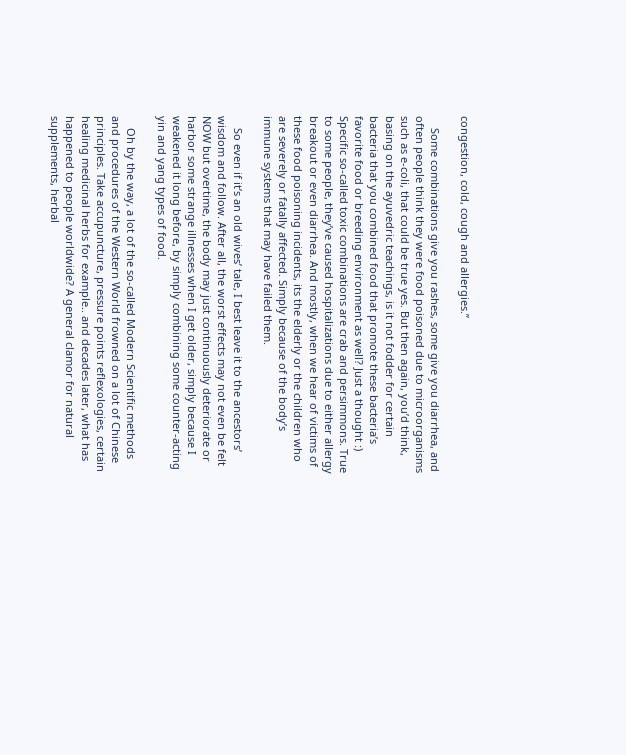congestion, cold, cough and allergies.”

    Some combinations give you rashes, some give you diarrhea, and often people think they were food poisoned due to microorganisms such as e-coli, that could be true yes. But then again, you’d think, basing on the ayuvedric teachings, is it not fodder for certain bacteria that you combined food that promote these bacteria’s favorite food or breeding environment as well? Just a thought :) Specific so-called toxic combinations are crab and persimmons. True to some people, they’ve caused hospitalizations due to either allergy breakout or even diarrhea. And mostly, when we hear of victims of these food poisoning incidents, its the elderly or the children who are severely or fatally affected. Simply because of the body’s immune systems that may have failed them.

    So even if it’s an old wives’ tale, I best leave it to the ancestors’ wisdom and follow. After all, the worst effects may not even be felt NOW but overtime, the body may just continuously deteriorate or harbor some strange illnesses when I get older, simply because I weakened it long before, by simply combining some counter-acting yin and yang types of food.

    Oh by the way, a lot of the so-called Modern Scientific methods and procedures of the Western World frowned on a lot of Chinese principles. Take accupuncture, pressure points reflexologies, certain healing medicinal herbs for example.. and decades later, what has happened to people worldwide? A general clamor for natural supplements, herbal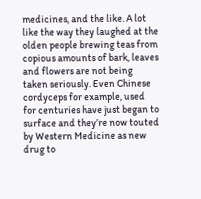medicines, and the like. A lot like the way they laughed at the olden people brewing teas from copious amounts of bark, leaves and flowers are not being taken seriously. Even Chinese cordyceps for example, used for centuries have just began to surface and they’re now touted by Western Medicine as new drug to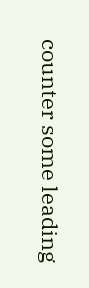counter some leading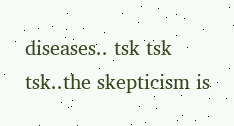diseases.. tsk tsk tsk..the skepticism is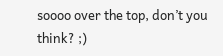soooo over the top, don’t you think? ;)